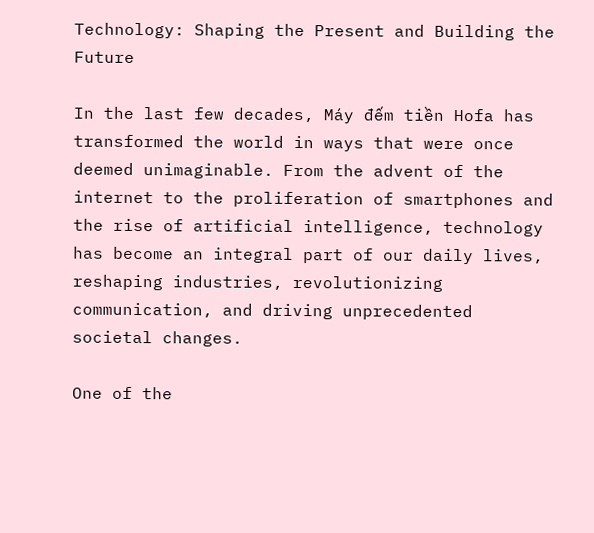Technology: Shaping the Present and Building the Future

In the last few decades, Máy đếm tiền Hofa has transformed the world in ways that were once deemed unimaginable. From the advent of the internet to the proliferation of smartphones and the rise of artificial intelligence, technology has become an integral part of our daily lives, reshaping industries, revolutionizing communication, and driving unprecedented societal changes.

One of the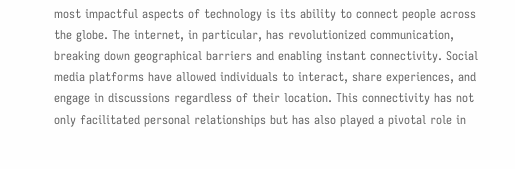most impactful aspects of technology is its ability to connect people across the globe. The internet, in particular, has revolutionized communication, breaking down geographical barriers and enabling instant connectivity. Social media platforms have allowed individuals to interact, share experiences, and engage in discussions regardless of their location. This connectivity has not only facilitated personal relationships but has also played a pivotal role in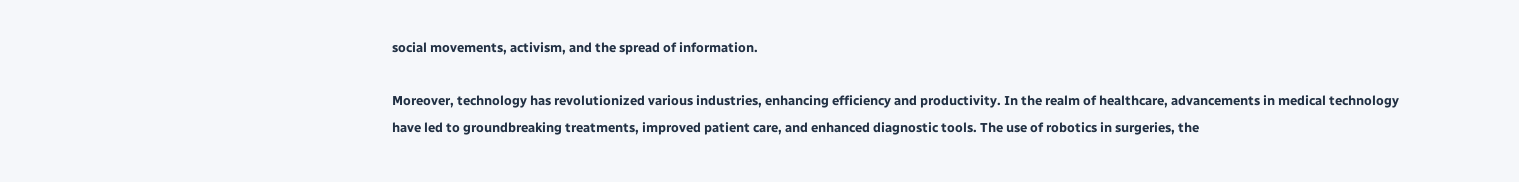social movements, activism, and the spread of information.

Moreover, technology has revolutionized various industries, enhancing efficiency and productivity. In the realm of healthcare, advancements in medical technology have led to groundbreaking treatments, improved patient care, and enhanced diagnostic tools. The use of robotics in surgeries, the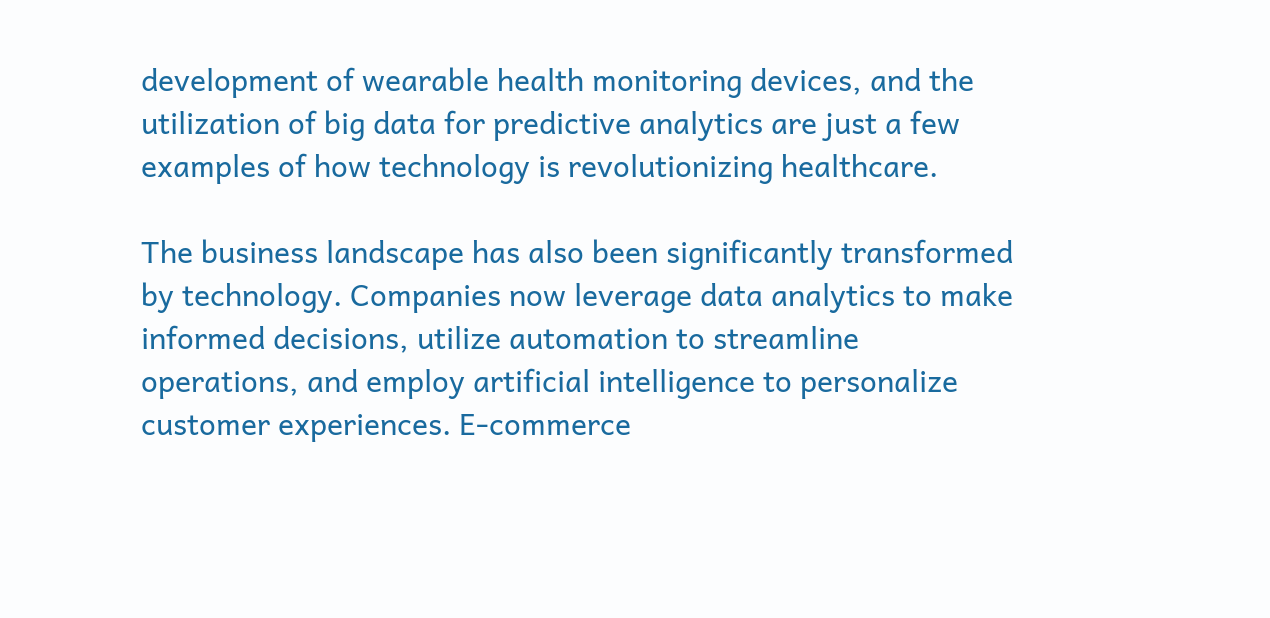development of wearable health monitoring devices, and the utilization of big data for predictive analytics are just a few examples of how technology is revolutionizing healthcare.

The business landscape has also been significantly transformed by technology. Companies now leverage data analytics to make informed decisions, utilize automation to streamline operations, and employ artificial intelligence to personalize customer experiences. E-commerce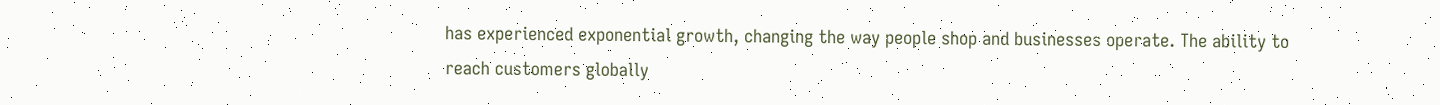has experienced exponential growth, changing the way people shop and businesses operate. The ability to reach customers globally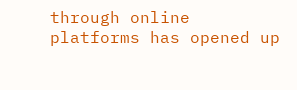through online platforms has opened up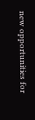new opportunities for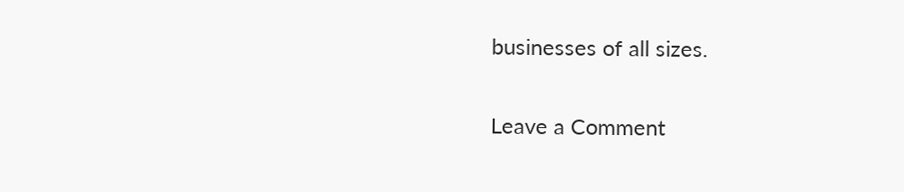businesses of all sizes.

Leave a Comment